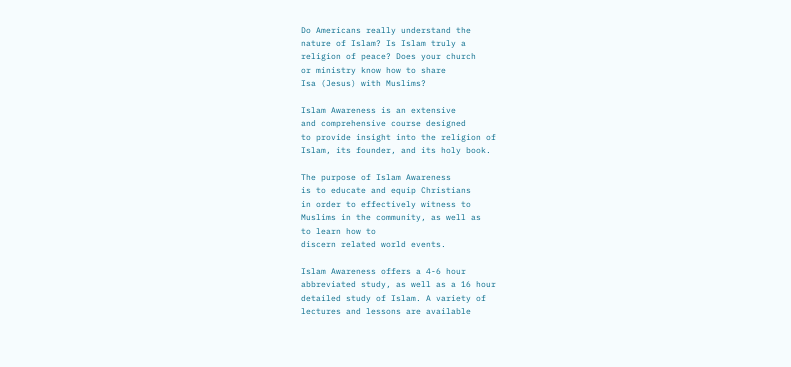Do Americans really understand the
nature of Islam? Is Islam truly a
religion of peace? Does your church
or ministry know how to share
Isa (Jesus) with Muslims?

Islam Awareness is an extensive
and comprehensive course designed
to provide insight into the religion of
Islam, its founder, and its holy book.

The purpose of Islam Awareness
is to educate and equip Christians
in order to effectively witness to
Muslims in the community, as well as
to learn how to
discern related world events.

Islam Awareness offers a 4-6 hour
abbreviated study, as well as a 16 hour
detailed study of Islam. A variety of
lectures and lessons are available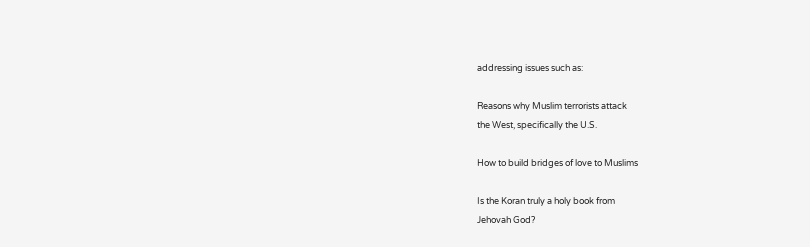addressing issues such as:

Reasons why Muslim terrorists attack
the West, specifically the U.S.

How to build bridges of love to Muslims

Is the Koran truly a holy book from
Jehovah God?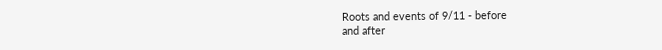Roots and events of 9/11 - before
and after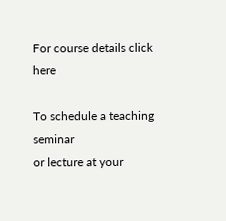For course details click here

To schedule a teaching seminar
or lecture at your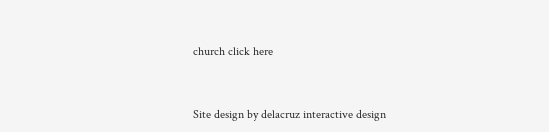church click here


Site design by delacruz interactive design